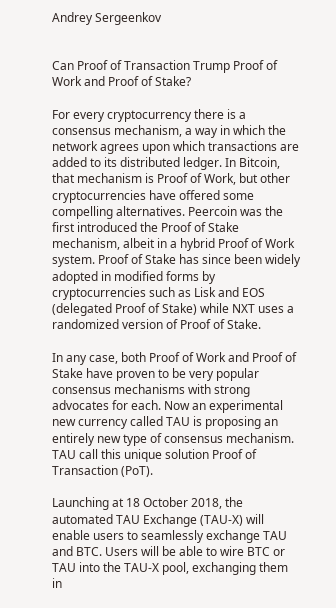Andrey Sergeenkov


Can Proof of Transaction Trump Proof of Work and Proof of Stake?

For every cryptocurrency there is a consensus mechanism, a way in which the network agrees upon which transactions are added to its distributed ledger. In Bitcoin, that mechanism is Proof of Work, but other cryptocurrencies have offered some compelling alternatives. Peercoin was the first introduced the Proof of Stake mechanism, albeit in a hybrid Proof of Work system. Proof of Stake has since been widely adopted in modified forms by cryptocurrencies such as Lisk and EOS (delegated Proof of Stake) while NXT uses a randomized version of Proof of Stake.

In any case, both Proof of Work and Proof of Stake have proven to be very popular consensus mechanisms with strong advocates for each. Now an experimental new currency called TAU is proposing an entirely new type of consensus mechanism. TAU call this unique solution Proof of Transaction (PoT).

Launching at 18 October 2018, the automated TAU Exchange (TAU-X) will enable users to seamlessly exchange TAU and BTC. Users will be able to wire BTC or TAU into the TAU-X pool, exchanging them in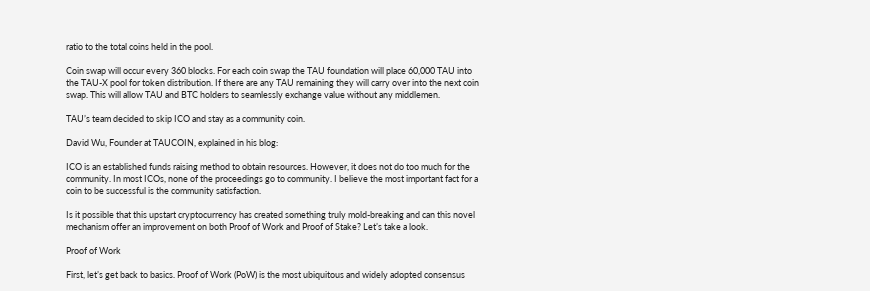ratio to the total coins held in the pool.

Coin swap will occur every 360 blocks. For each coin swap the TAU foundation will place 60,000 TAU into the TAU-X pool for token distribution. If there are any TAU remaining they will carry over into the next coin swap. This will allow TAU and BTC holders to seamlessly exchange value without any middlemen.

TAU’s team decided to skip ICO and stay as a community coin.

David Wu, Founder at TAUCOIN, explained in his blog:

ICO is an established funds raising method to obtain resources. However, it does not do too much for the community. In most ICOs, none of the proceedings go to community. I believe the most important fact for a coin to be successful is the community satisfaction.

Is it possible that this upstart cryptocurrency has created something truly mold-breaking and can this novel mechanism offer an improvement on both Proof of Work and Proof of Stake? Let’s take a look.

Proof of Work

First, let’s get back to basics. Proof of Work (PoW) is the most ubiquitous and widely adopted consensus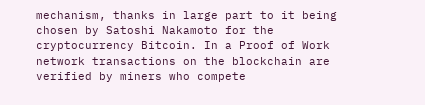mechanism, thanks in large part to it being chosen by Satoshi Nakamoto for the cryptocurrency Bitcoin. In a Proof of Work network transactions on the blockchain are verified by miners who compete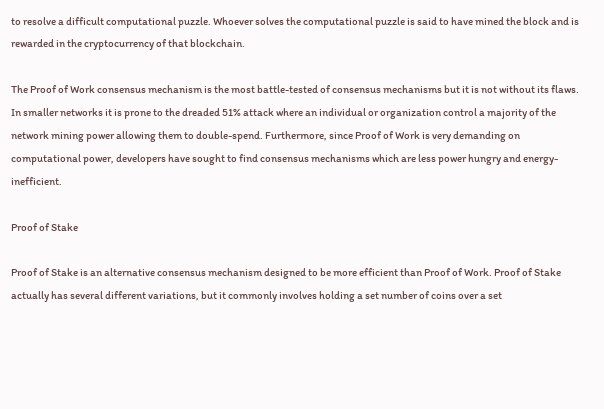to resolve a difficult computational puzzle. Whoever solves the computational puzzle is said to have mined the block and is rewarded in the cryptocurrency of that blockchain.

The Proof of Work consensus mechanism is the most battle-tested of consensus mechanisms but it is not without its flaws. In smaller networks it is prone to the dreaded 51% attack where an individual or organization control a majority of the network mining power allowing them to double-spend. Furthermore, since Proof of Work is very demanding on computational power, developers have sought to find consensus mechanisms which are less power hungry and energy-inefficient.

Proof of Stake

Proof of Stake is an alternative consensus mechanism designed to be more efficient than Proof of Work. Proof of Stake actually has several different variations, but it commonly involves holding a set number of coins over a set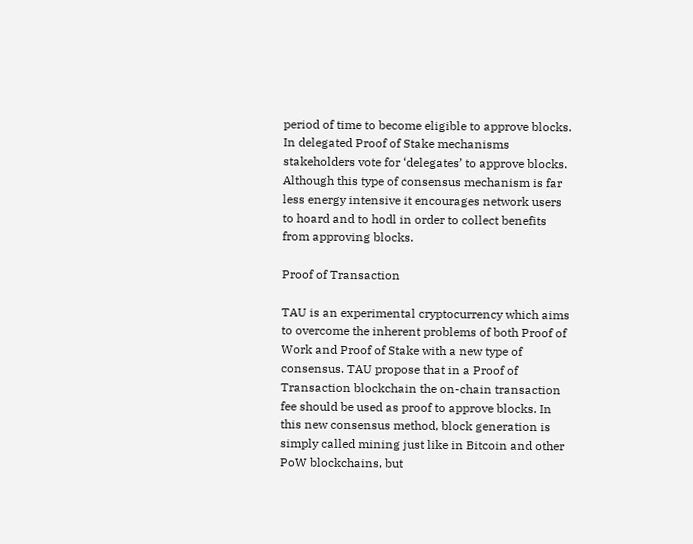period of time to become eligible to approve blocks. In delegated Proof of Stake mechanisms stakeholders vote for ‘delegates’ to approve blocks. Although this type of consensus mechanism is far less energy intensive it encourages network users to hoard and to hodl in order to collect benefits from approving blocks.

Proof of Transaction

TAU is an experimental cryptocurrency which aims to overcome the inherent problems of both Proof of Work and Proof of Stake with a new type of consensus. TAU propose that in a Proof of Transaction blockchain the on-chain transaction fee should be used as proof to approve blocks. In this new consensus method, block generation is simply called mining just like in Bitcoin and other PoW blockchains, but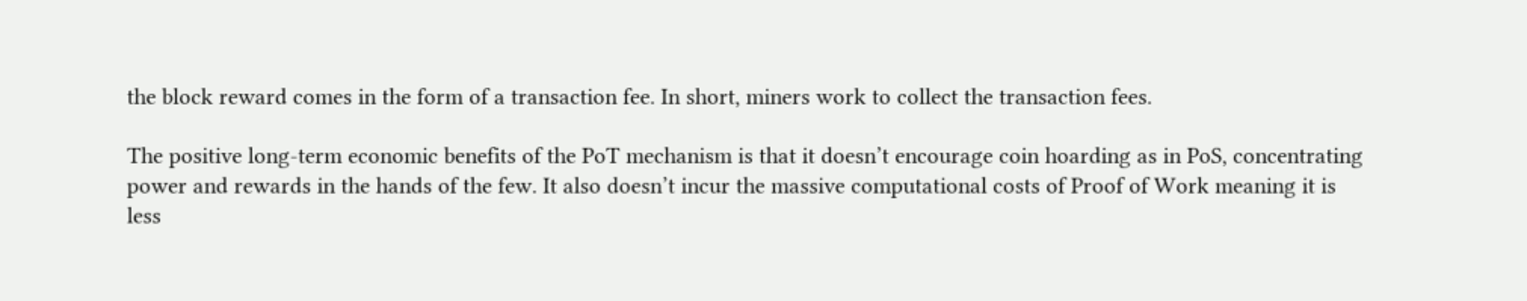the block reward comes in the form of a transaction fee. In short, miners work to collect the transaction fees.

The positive long-term economic benefits of the PoT mechanism is that it doesn’t encourage coin hoarding as in PoS, concentrating power and rewards in the hands of the few. It also doesn’t incur the massive computational costs of Proof of Work meaning it is less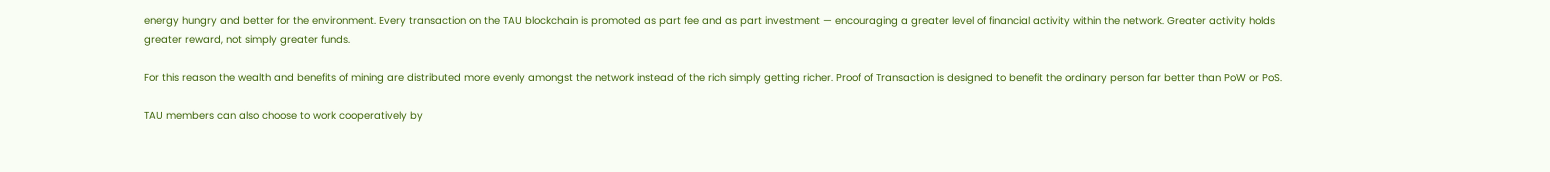energy hungry and better for the environment. Every transaction on the TAU blockchain is promoted as part fee and as part investment — encouraging a greater level of financial activity within the network. Greater activity holds greater reward, not simply greater funds.

For this reason the wealth and benefits of mining are distributed more evenly amongst the network instead of the rich simply getting richer. Proof of Transaction is designed to benefit the ordinary person far better than PoW or PoS.

TAU members can also choose to work cooperatively by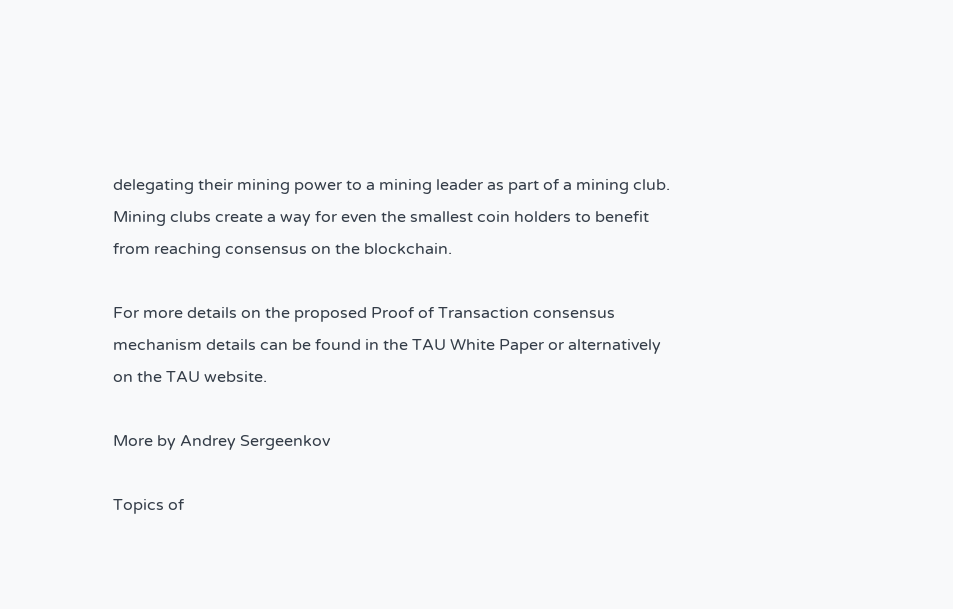delegating their mining power to a mining leader as part of a mining club. Mining clubs create a way for even the smallest coin holders to benefit from reaching consensus on the blockchain.

For more details on the proposed Proof of Transaction consensus mechanism details can be found in the TAU White Paper or alternatively on the TAU website.

More by Andrey Sergeenkov

Topics of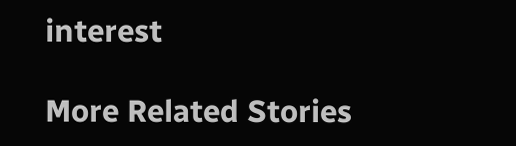interest

More Related Stories